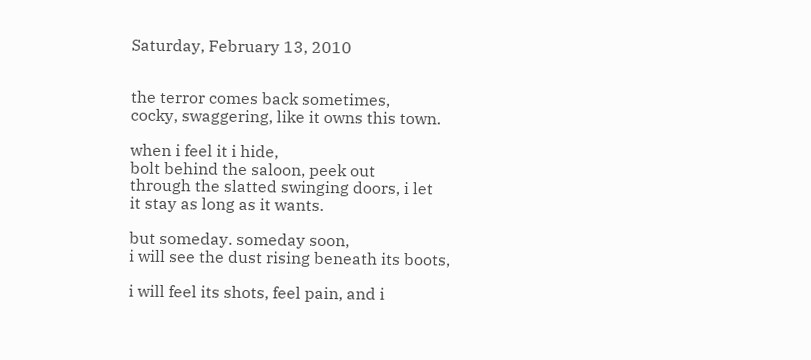Saturday, February 13, 2010


the terror comes back sometimes,
cocky, swaggering, like it owns this town.

when i feel it i hide,
bolt behind the saloon, peek out
through the slatted swinging doors, i let
it stay as long as it wants.

but someday. someday soon,
i will see the dust rising beneath its boots,

i will feel its shots, feel pain, and i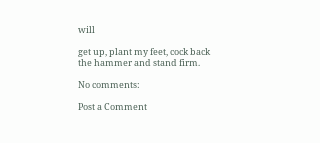will

get up, plant my feet, cock back
the hammer and stand firm.

No comments:

Post a Comment